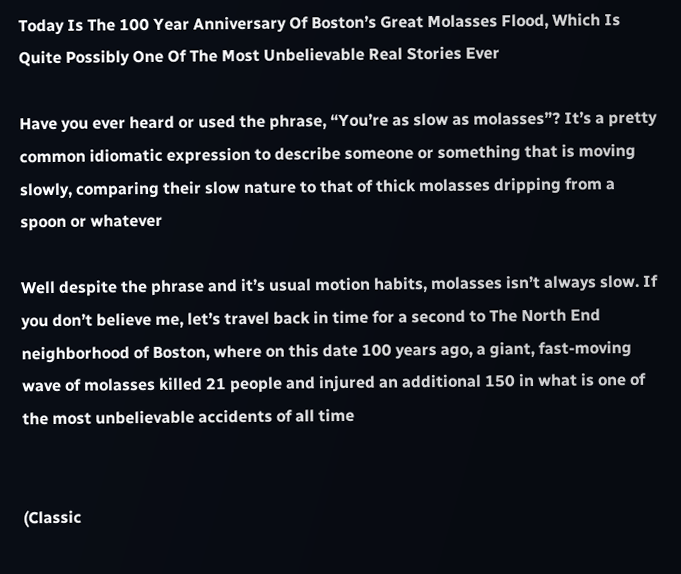Today Is The 100 Year Anniversary Of Boston’s Great Molasses Flood, Which Is Quite Possibly One Of The Most Unbelievable Real Stories Ever

Have you ever heard or used the phrase, “You’re as slow as molasses”? It’s a pretty common idiomatic expression to describe someone or something that is moving slowly, comparing their slow nature to that of thick molasses dripping from a spoon or whatever

Well despite the phrase and it’s usual motion habits, molasses isn’t always slow. If you don’t believe me, let’s travel back in time for a second to The North End neighborhood of Boston, where on this date 100 years ago, a giant, fast-moving wave of molasses killed 21 people and injured an additional 150 in what is one of the most unbelievable accidents of all time


(Classic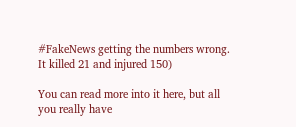#FakeNews getting the numbers wrong. It killed 21 and injured 150)

You can read more into it here, but all you really have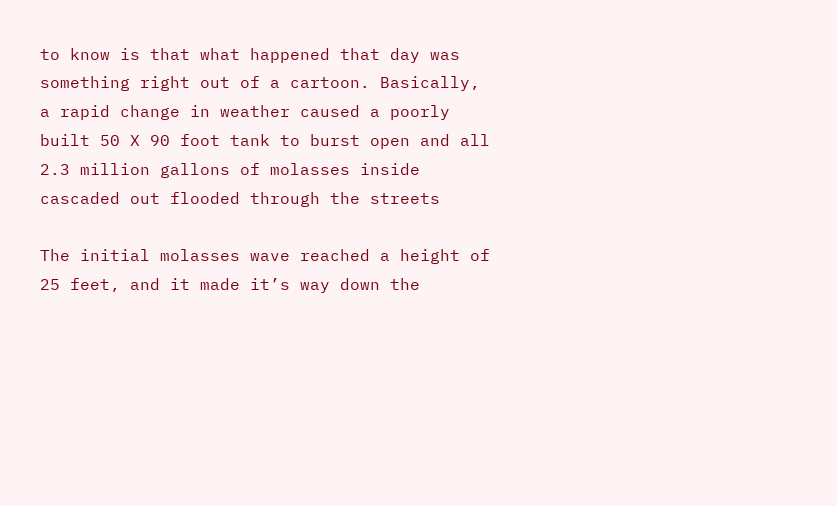to know is that what happened that day was something right out of a cartoon. Basically, a rapid change in weather caused a poorly built 50 X 90 foot tank to burst open and all 2.3 million gallons of molasses inside cascaded out flooded through the streets

The initial molasses wave reached a height of 25 feet, and it made it’s way down the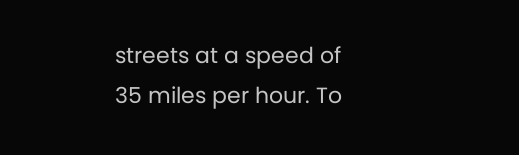streets at a speed of 35 miles per hour. To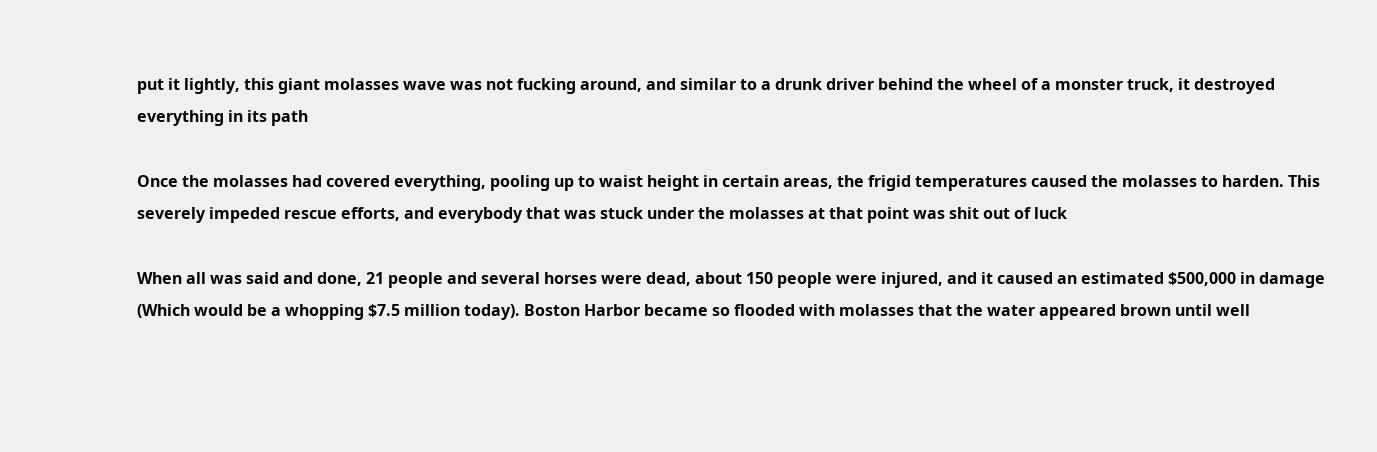put it lightly, this giant molasses wave was not fucking around, and similar to a drunk driver behind the wheel of a monster truck, it destroyed everything in its path

Once the molasses had covered everything, pooling up to waist height in certain areas, the frigid temperatures caused the molasses to harden. This severely impeded rescue efforts, and everybody that was stuck under the molasses at that point was shit out of luck

When all was said and done, 21 people and several horses were dead, about 150 people were injured, and it caused an estimated $500,000 in damage (Which would be a whopping $7.5 million today). Boston Harbor became so flooded with molasses that the water appeared brown until well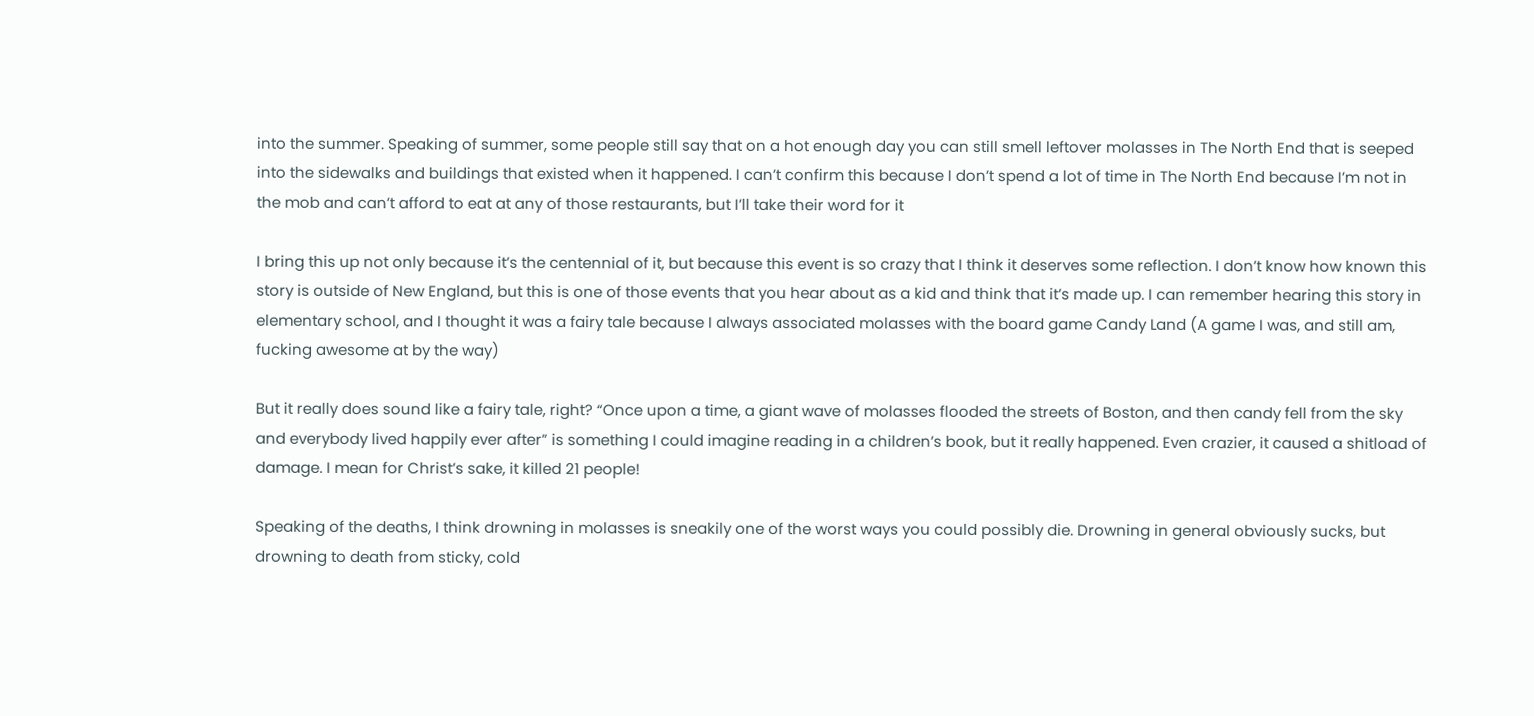into the summer. Speaking of summer, some people still say that on a hot enough day you can still smell leftover molasses in The North End that is seeped into the sidewalks and buildings that existed when it happened. I can’t confirm this because I don’t spend a lot of time in The North End because I’m not in the mob and can’t afford to eat at any of those restaurants, but I’ll take their word for it

I bring this up not only because it’s the centennial of it, but because this event is so crazy that I think it deserves some reflection. I don’t know how known this story is outside of New England, but this is one of those events that you hear about as a kid and think that it’s made up. I can remember hearing this story in elementary school, and I thought it was a fairy tale because I always associated molasses with the board game Candy Land (A game I was, and still am, fucking awesome at by the way)

But it really does sound like a fairy tale, right? “Once upon a time, a giant wave of molasses flooded the streets of Boston, and then candy fell from the sky and everybody lived happily ever after” is something I could imagine reading in a children’s book, but it really happened. Even crazier, it caused a shitload of damage. I mean for Christ’s sake, it killed 21 people!

Speaking of the deaths, I think drowning in molasses is sneakily one of the worst ways you could possibly die. Drowning in general obviously sucks, but drowning to death from sticky, cold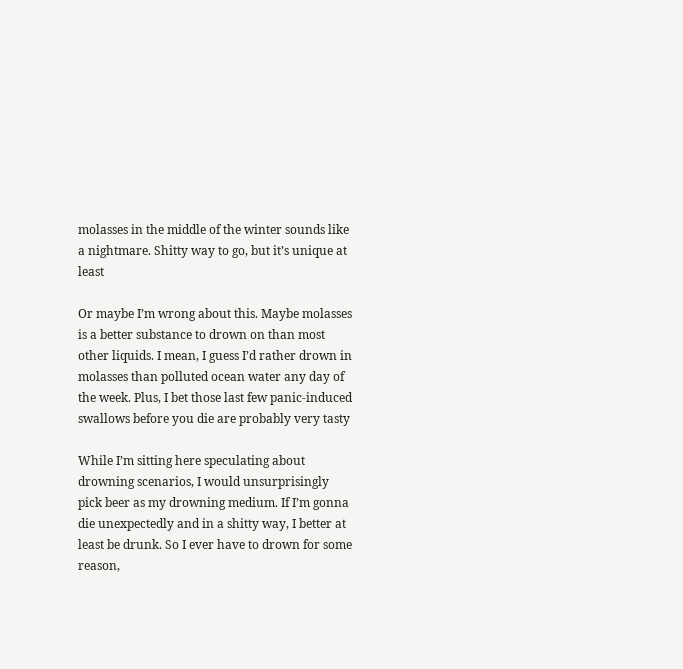molasses in the middle of the winter sounds like a nightmare. Shitty way to go, but it’s unique at least

Or maybe I’m wrong about this. Maybe molasses is a better substance to drown on than most other liquids. I mean, I guess I’d rather drown in molasses than polluted ocean water any day of the week. Plus, I bet those last few panic-induced swallows before you die are probably very tasty

While I’m sitting here speculating about drowning scenarios, I would unsurprisingly pick beer as my drowning medium. If I’m gonna die unexpectedly and in a shitty way, I better at least be drunk. So I ever have to drown for some reason,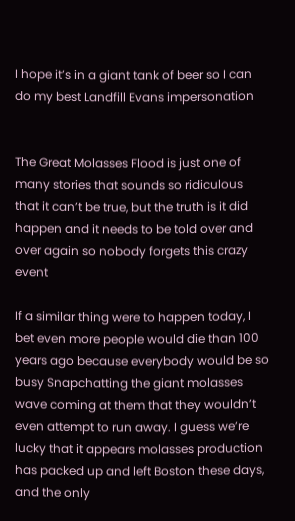I hope it’s in a giant tank of beer so I can do my best Landfill Evans impersonation


The Great Molasses Flood is just one of many stories that sounds so ridiculous that it can’t be true, but the truth is it did happen and it needs to be told over and over again so nobody forgets this crazy event

If a similar thing were to happen today, I bet even more people would die than 100 years ago because everybody would be so busy Snapchatting the giant molasses wave coming at them that they wouldn’t even attempt to run away. I guess we’re lucky that it appears molasses production has packed up and left Boston these days, and the only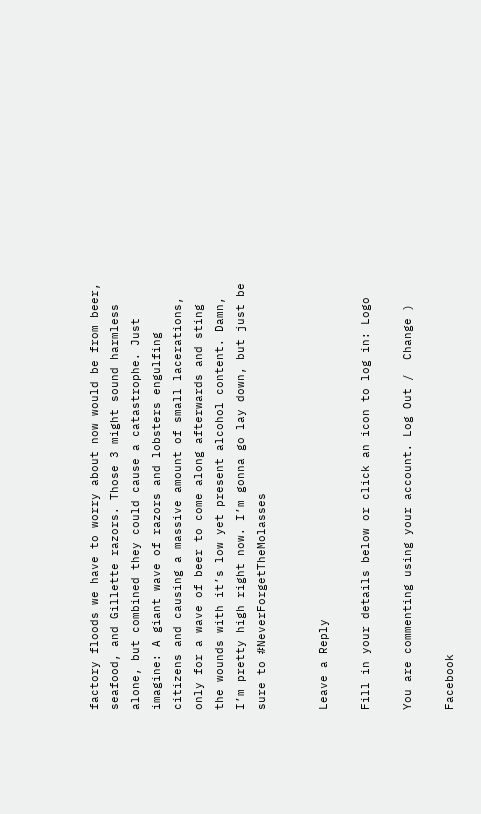factory floods we have to worry about now would be from beer, seafood, and Gillette razors. Those 3 might sound harmless alone, but combined they could cause a catastrophe. Just imagine: A giant wave of razors and lobsters engulfing citizens and causing a massive amount of small lacerations, only for a wave of beer to come along afterwards and sting the wounds with it’s low yet present alcohol content. Damn, I’m pretty high right now. I’m gonna go lay down, but just be sure to #NeverForgetTheMolasses


Leave a Reply

Fill in your details below or click an icon to log in: Logo

You are commenting using your account. Log Out /  Change )

Facebook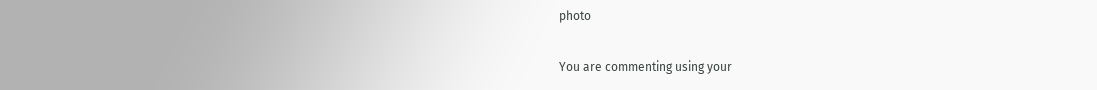photo

You are commenting using your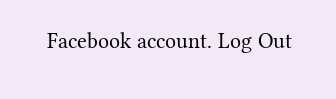Facebook account. Log Out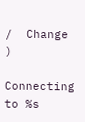/  Change )

Connecting to %s